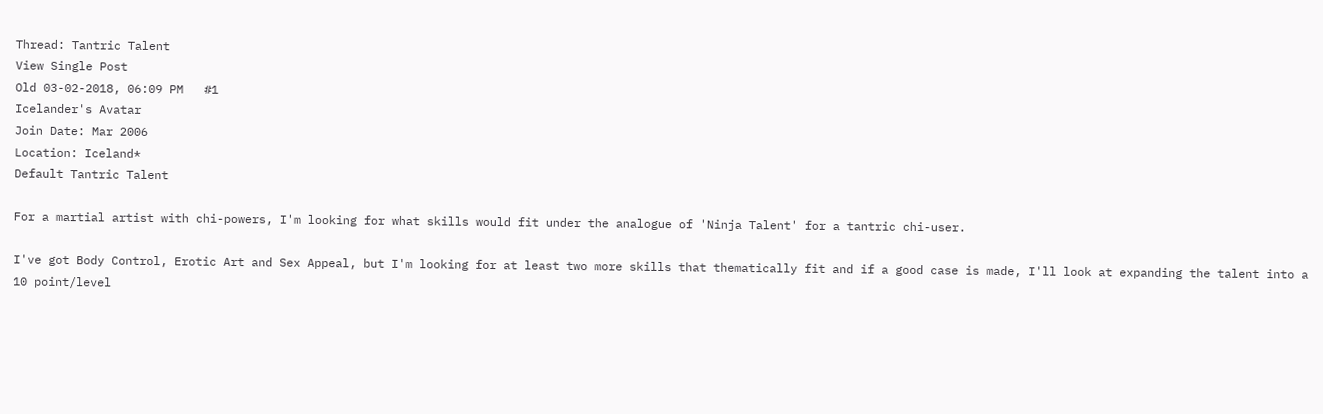Thread: Tantric Talent
View Single Post
Old 03-02-2018, 06:09 PM   #1
Icelander's Avatar
Join Date: Mar 2006
Location: Iceland*
Default Tantric Talent

For a martial artist with chi-powers, I'm looking for what skills would fit under the analogue of 'Ninja Talent' for a tantric chi-user.

I've got Body Control, Erotic Art and Sex Appeal, but I'm looking for at least two more skills that thematically fit and if a good case is made, I'll look at expanding the talent into a 10 point/level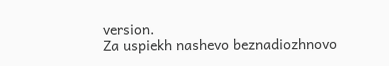version.
Za uspiekh nashevo beznadiozhnovo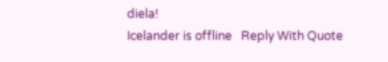diela!
Icelander is offline   Reply With Quote